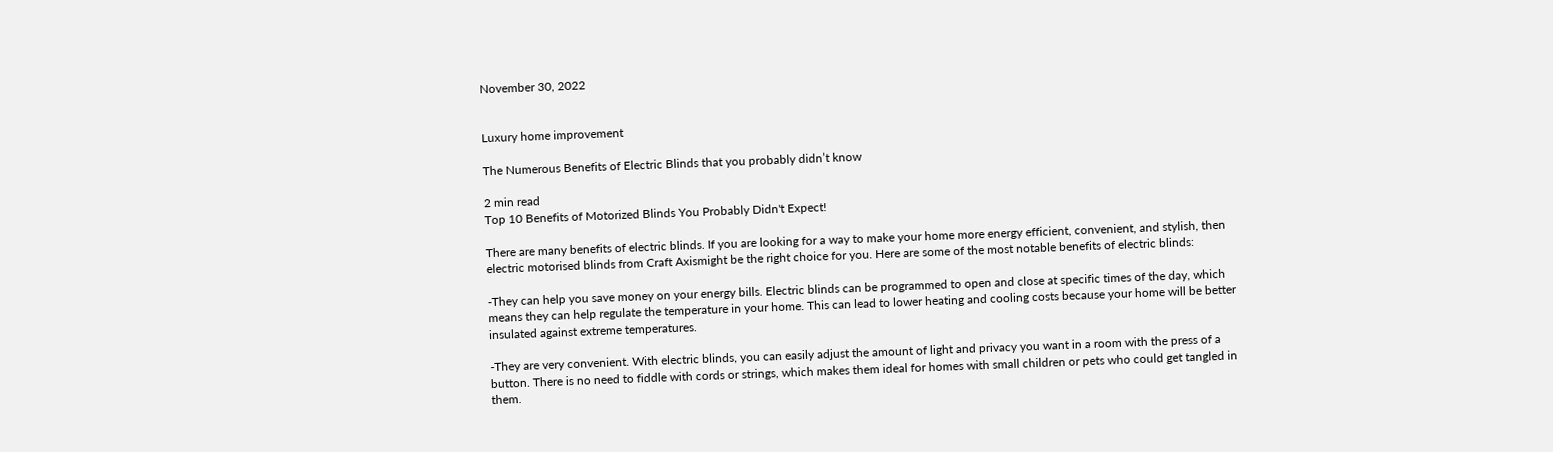November 30, 2022


Luxury home improvement

The Numerous Benefits of Electric Blinds that you probably didn’t know

2 min read
Top 10 Benefits of Motorized Blinds You Probably Didn't Expect!

There are many benefits of electric blinds. If you are looking for a way to make your home more energy efficient, convenient, and stylish, then electric motorised blinds from Craft Axismight be the right choice for you. Here are some of the most notable benefits of electric blinds:

-They can help you save money on your energy bills. Electric blinds can be programmed to open and close at specific times of the day, which means they can help regulate the temperature in your home. This can lead to lower heating and cooling costs because your home will be better insulated against extreme temperatures.

-They are very convenient. With electric blinds, you can easily adjust the amount of light and privacy you want in a room with the press of a button. There is no need to fiddle with cords or strings, which makes them ideal for homes with small children or pets who could get tangled in them.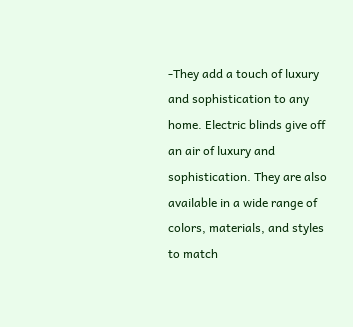-They add a touch of luxury and sophistication to any home. Electric blinds give off an air of luxury and sophistication. They are also available in a wide range of colors, materials, and styles to match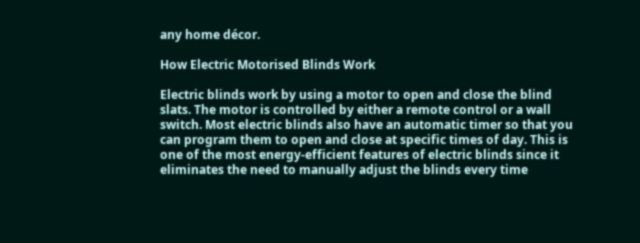any home décor.

How Electric Motorised Blinds Work

Electric blinds work by using a motor to open and close the blind slats. The motor is controlled by either a remote control or a wall switch. Most electric blinds also have an automatic timer so that you can program them to open and close at specific times of day. This is one of the most energy-efficient features of electric blinds since it eliminates the need to manually adjust the blinds every time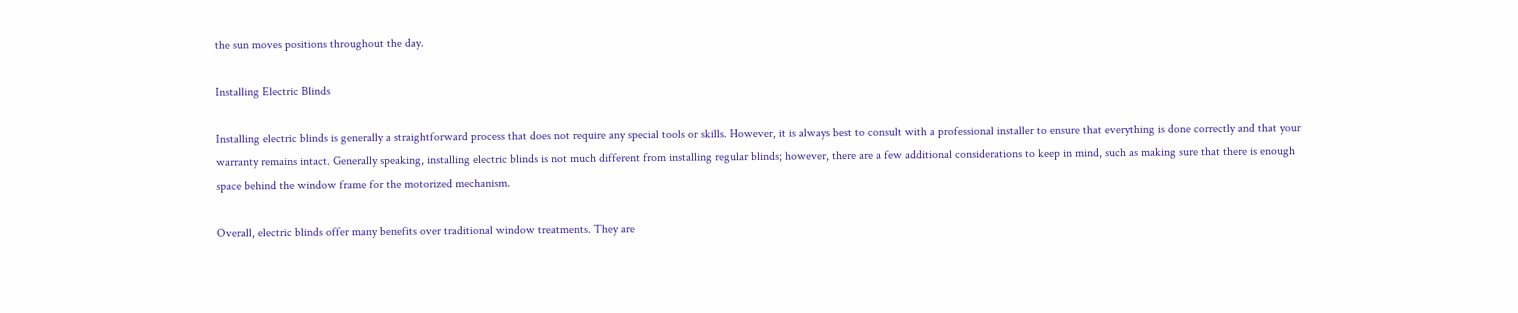the sun moves positions throughout the day.

Installing Electric Blinds

Installing electric blinds is generally a straightforward process that does not require any special tools or skills. However, it is always best to consult with a professional installer to ensure that everything is done correctly and that your warranty remains intact. Generally speaking, installing electric blinds is not much different from installing regular blinds; however, there are a few additional considerations to keep in mind, such as making sure that there is enough space behind the window frame for the motorized mechanism.

Overall, electric blinds offer many benefits over traditional window treatments. They are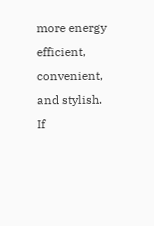more energy efficient, convenient, and stylish. If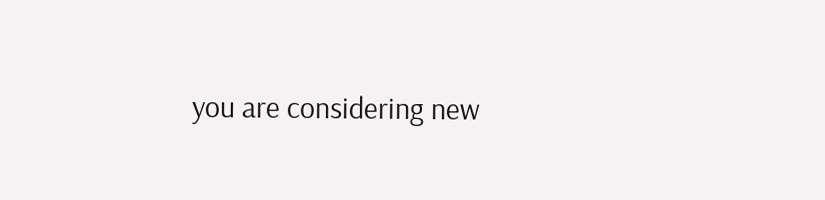you are considering new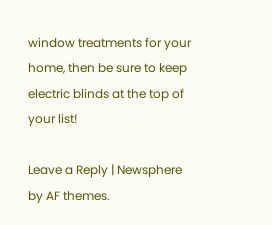window treatments for your home, then be sure to keep electric blinds at the top of your list!

Leave a Reply | Newsphere by AF themes.